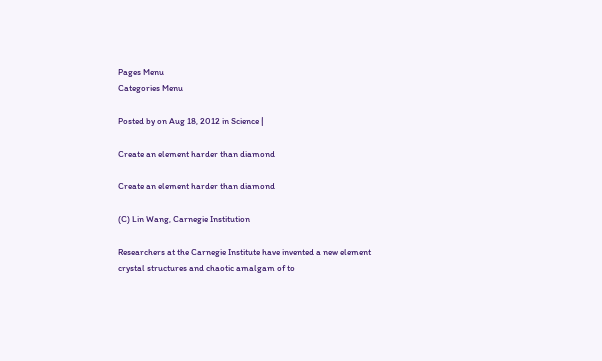Pages Menu
Categories Menu

Posted by on Aug 18, 2012 in Science |

Create an element harder than diamond

Create an element harder than diamond

(C) Lin Wang, Carnegie Institution

Researchers at the Carnegie Institute have invented a new element crystal structures and chaotic amalgam of to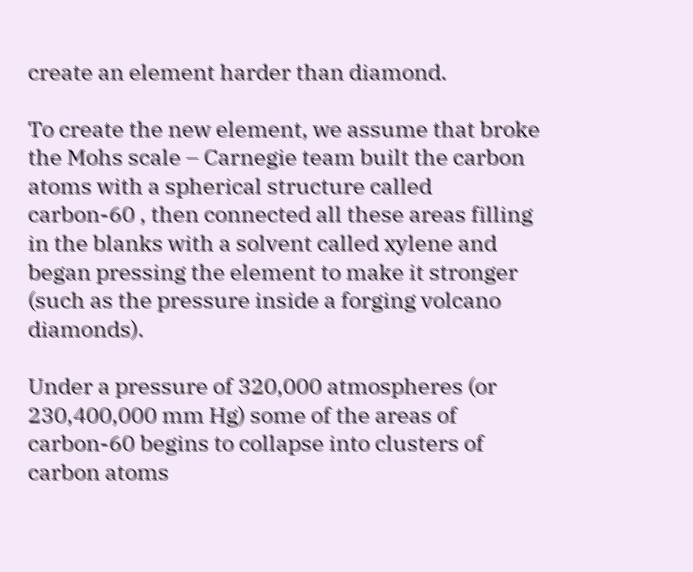create an element harder than diamond.

To create the new element, we assume that broke the Mohs scale – Carnegie team built the carbon atoms with a spherical structure called carbon-60 , then connected all these areas filling in the blanks with a solvent called xylene and began pressing the element to make it stronger (such as the pressure inside a forging volcano diamonds).

Under a pressure of 320,000 atmospheres (or 230,400,000 mm Hg) some of the areas of carbon-60 begins to collapse into clusters of carbon atoms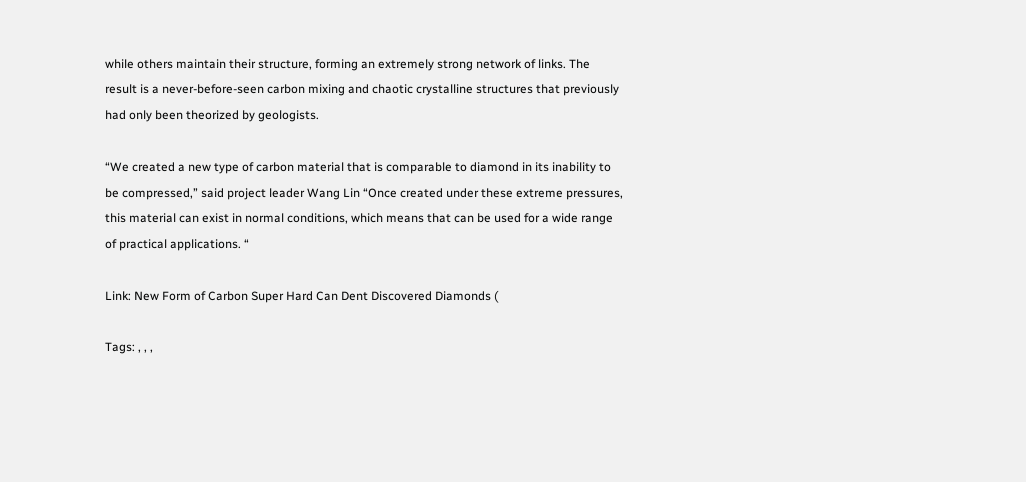while others maintain their structure, forming an extremely strong network of links. The result is a never-before-seen carbon mixing and chaotic crystalline structures that previously had only been theorized by geologists.

“We created a new type of carbon material that is comparable to diamond in its inability to be compressed,” said project leader Wang Lin “Once created under these extreme pressures, this material can exist in normal conditions, which means that can be used for a wide range of practical applications. “

Link: New Form of Carbon Super Hard Can Dent Discovered Diamonds (

Tags: , , ,